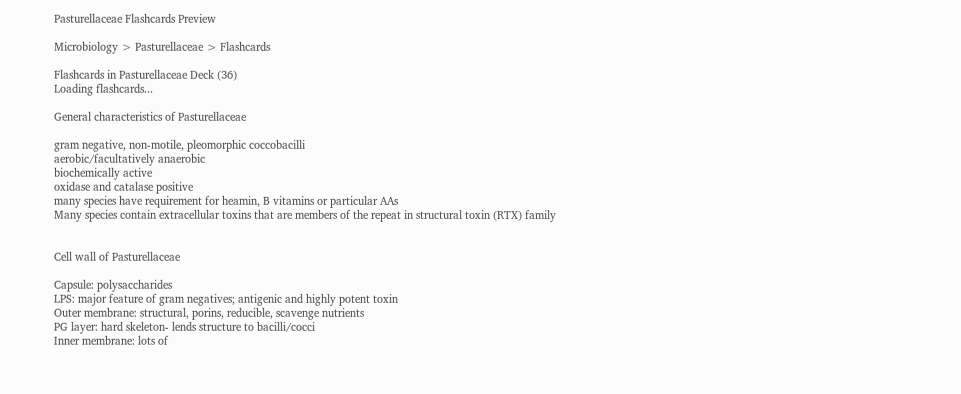Pasturellaceae Flashcards Preview

Microbiology > Pasturellaceae > Flashcards

Flashcards in Pasturellaceae Deck (36)
Loading flashcards...

General characteristics of Pasturellaceae

gram negative, non-motile, pleomorphic coccobacilli
aerobic/facultatively anaerobic
biochemically active
oxidase and catalase positive
many species have requirement for heamin, B vitamins or particular AAs
Many species contain extracellular toxins that are members of the repeat in structural toxin (RTX) family


Cell wall of Pasturellaceae

Capsule: polysaccharides
LPS: major feature of gram negatives; antigenic and highly potent toxin
Outer membrane: structural, porins, reducible, scavenge nutrients
PG layer: hard skeleton- lends structure to bacilli/cocci
Inner membrane: lots of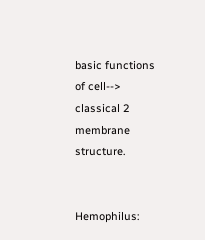basic functions of cell--> classical 2 membrane structure.


Hemophilus: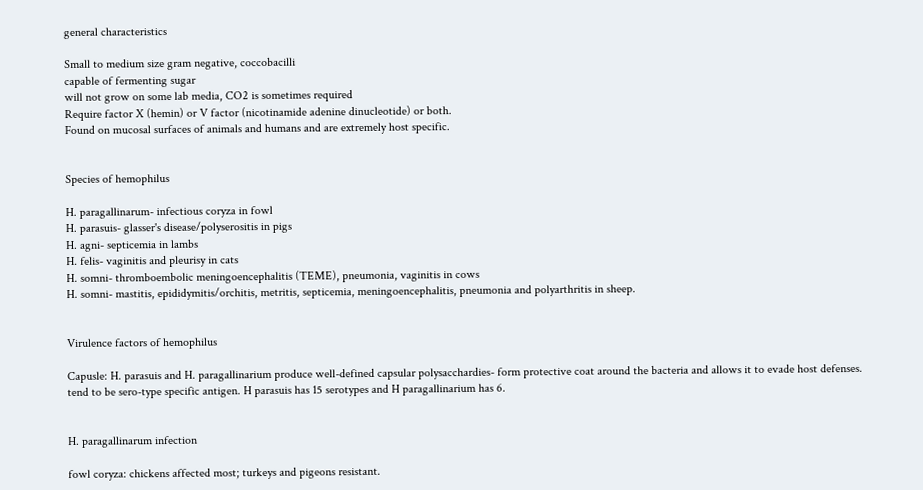general characteristics

Small to medium size gram negative, coccobacilli
capable of fermenting sugar
will not grow on some lab media, CO2 is sometimes required
Require factor X (hemin) or V factor (nicotinamide adenine dinucleotide) or both.
Found on mucosal surfaces of animals and humans and are extremely host specific.


Species of hemophilus

H. paragallinarum- infectious coryza in fowl
H. parasuis- glasser's disease/polyserositis in pigs
H. agni- septicemia in lambs
H. felis- vaginitis and pleurisy in cats
H. somni- thromboembolic meningoencephalitis (TEME), pneumonia, vaginitis in cows
H. somni- mastitis, epididymitis/orchitis, metritis, septicemia, meningoencephalitis, pneumonia and polyarthritis in sheep.


Virulence factors of hemophilus

Capusle: H. parasuis and H. paragallinarium produce well-defined capsular polysacchardies- form protective coat around the bacteria and allows it to evade host defenses. tend to be sero-type specific antigen. H parasuis has 15 serotypes and H paragallinarium has 6.


H. paragallinarum infection

fowl coryza: chickens affected most; turkeys and pigeons resistant.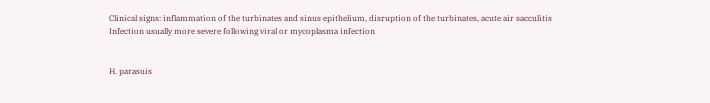Clinical signs: inflammation of the turbinates and sinus epithelium, disruption of the turbinates, acute air sacculitis
Infection usually more severe following viral or mycoplasma infection


H. parasuis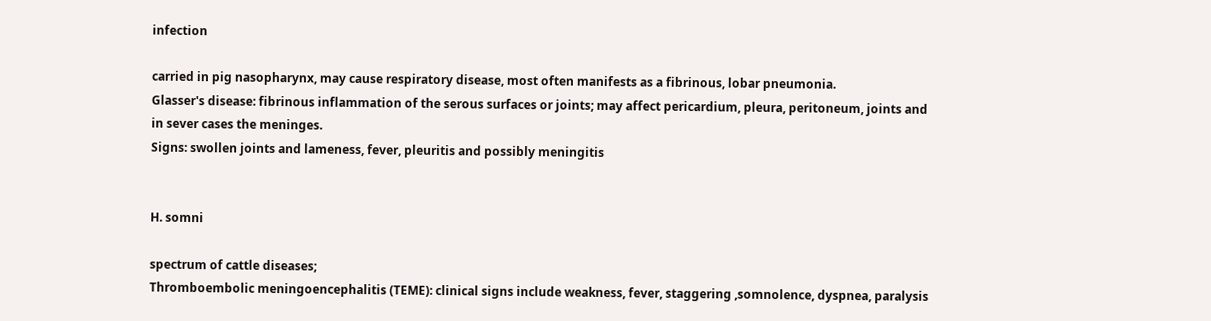infection

carried in pig nasopharynx, may cause respiratory disease, most often manifests as a fibrinous, lobar pneumonia.
Glasser's disease: fibrinous inflammation of the serous surfaces or joints; may affect pericardium, pleura, peritoneum, joints and in sever cases the meninges.
Signs: swollen joints and lameness, fever, pleuritis and possibly meningitis


H. somni

spectrum of cattle diseases;
Thromboembolic meningoencephalitis (TEME): clinical signs include weakness, fever, staggering ,somnolence, dyspnea, paralysis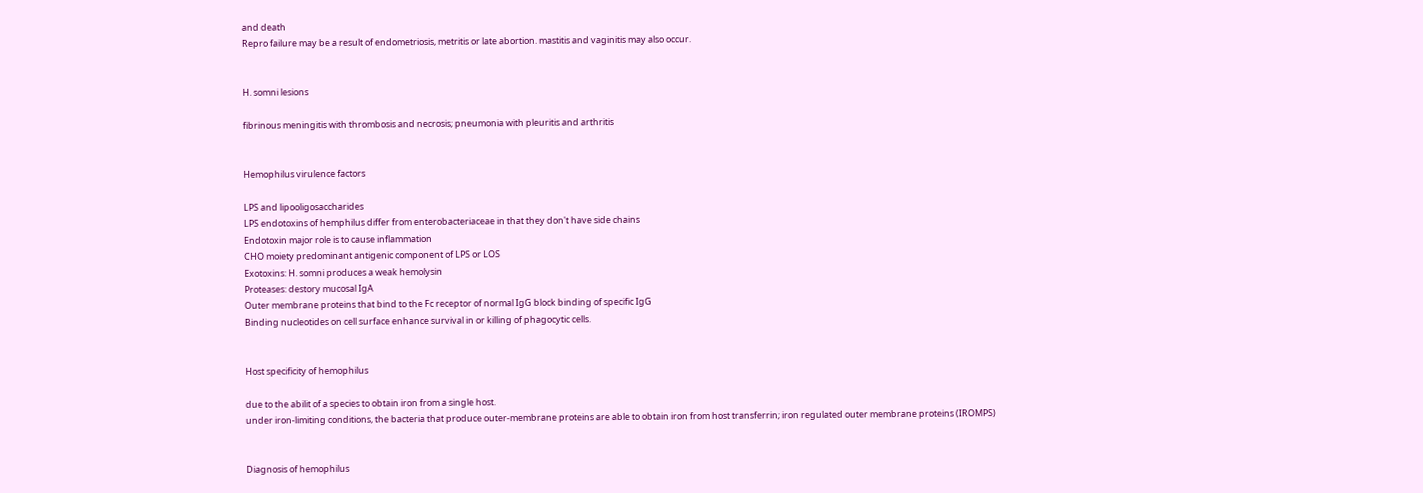and death
Repro failure may be a result of endometriosis, metritis or late abortion. mastitis and vaginitis may also occur.


H. somni lesions

fibrinous meningitis with thrombosis and necrosis; pneumonia with pleuritis and arthritis


Hemophilus virulence factors

LPS and lipooligosaccharides
LPS endotoxins of hemphilus differ from enterobacteriaceae in that they don't have side chains
Endotoxin major role is to cause inflammation
CHO moiety predominant antigenic component of LPS or LOS
Exotoxins: H. somni produces a weak hemolysin
Proteases: destory mucosal IgA
Outer membrane proteins that bind to the Fc receptor of normal IgG block binding of specific IgG
Binding nucleotides on cell surface enhance survival in or killing of phagocytic cells.


Host specificity of hemophilus

due to the abilit of a species to obtain iron from a single host.
under iron-limiting conditions, the bacteria that produce outer-membrane proteins are able to obtain iron from host transferrin; iron regulated outer membrane proteins (IROMPS)


Diagnosis of hemophilus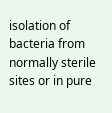isolation of bacteria from normally sterile sites or in pure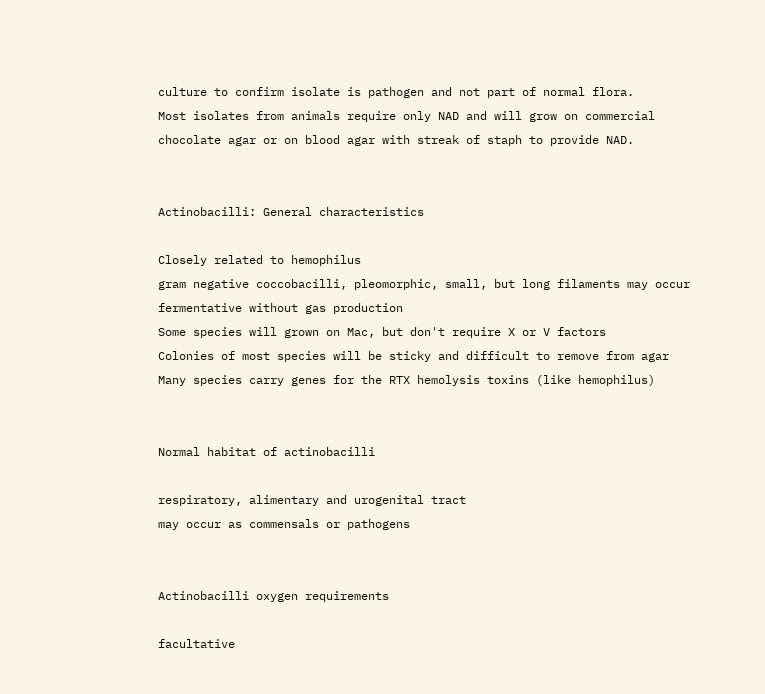culture to confirm isolate is pathogen and not part of normal flora.
Most isolates from animals require only NAD and will grow on commercial chocolate agar or on blood agar with streak of staph to provide NAD.


Actinobacilli: General characteristics

Closely related to hemophilus
gram negative coccobacilli, pleomorphic, small, but long filaments may occur
fermentative without gas production
Some species will grown on Mac, but don't require X or V factors
Colonies of most species will be sticky and difficult to remove from agar
Many species carry genes for the RTX hemolysis toxins (like hemophilus)


Normal habitat of actinobacilli

respiratory, alimentary and urogenital tract
may occur as commensals or pathogens


Actinobacilli oxygen requirements

facultative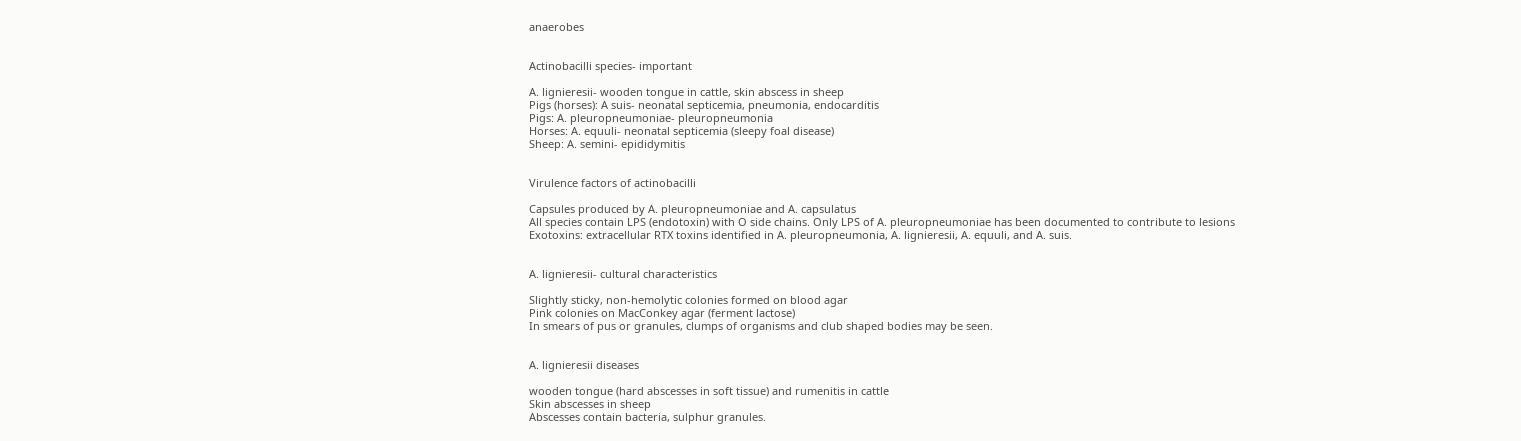anaerobes


Actinobacilli species- important

A. lignieresii- wooden tongue in cattle, skin abscess in sheep
Pigs (horses): A suis- neonatal septicemia, pneumonia, endocarditis
Pigs: A. pleuropneumoniae- pleuropneumonia
Horses: A. equuli- neonatal septicemia (sleepy foal disease)
Sheep: A. semini- epididymitis


Virulence factors of actinobacilli

Capsules produced by A. pleuropneumoniae and A. capsulatus
All species contain LPS (endotoxin) with O side chains. Only LPS of A. pleuropneumoniae has been documented to contribute to lesions
Exotoxins: extracellular RTX toxins identified in A. pleuropneumonia, A. lignieresii, A. equuli, and A. suis.


A. lignieresii- cultural characteristics

Slightly sticky, non-hemolytic colonies formed on blood agar
Pink colonies on MacConkey agar (ferment lactose)
In smears of pus or granules, clumps of organisms and club shaped bodies may be seen.


A. lignieresii diseases

wooden tongue (hard abscesses in soft tissue) and rumenitis in cattle
Skin abscesses in sheep
Abscesses contain bacteria, sulphur granules.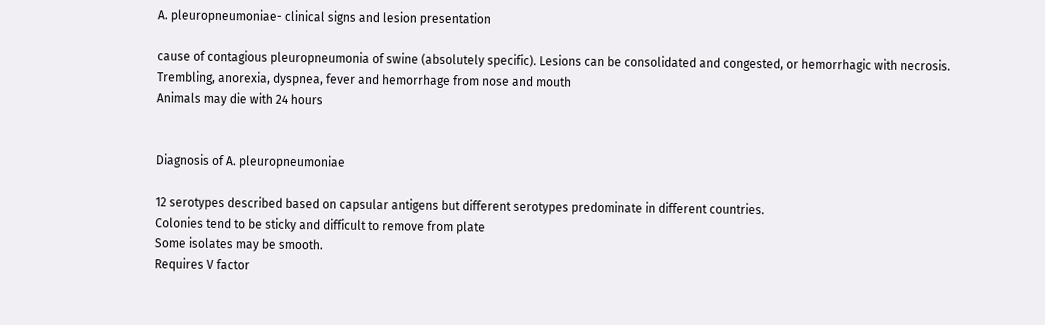A. pleuropneumoniae- clinical signs and lesion presentation

cause of contagious pleuropneumonia of swine (absolutely specific). Lesions can be consolidated and congested, or hemorrhagic with necrosis.
Trembling, anorexia, dyspnea, fever and hemorrhage from nose and mouth
Animals may die with 24 hours


Diagnosis of A. pleuropneumoniae

12 serotypes described based on capsular antigens but different serotypes predominate in different countries.
Colonies tend to be sticky and difficult to remove from plate
Some isolates may be smooth.
Requires V factor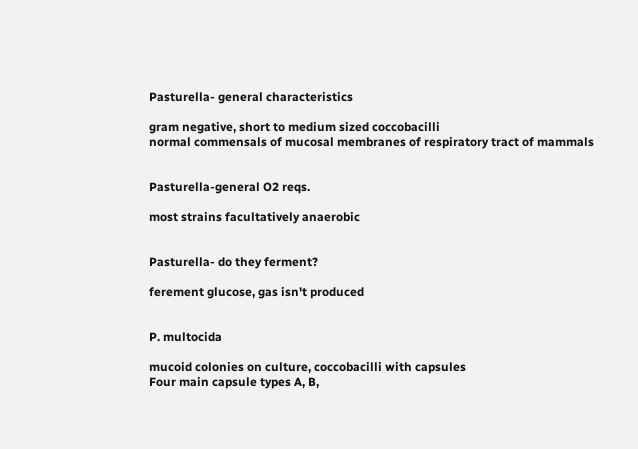Pasturella- general characteristics

gram negative, short to medium sized coccobacilli
normal commensals of mucosal membranes of respiratory tract of mammals


Pasturella-general O2 reqs.

most strains facultatively anaerobic


Pasturella- do they ferment?

ferement glucose, gas isn't produced


P. multocida

mucoid colonies on culture, coccobacilli with capsules
Four main capsule types A, B,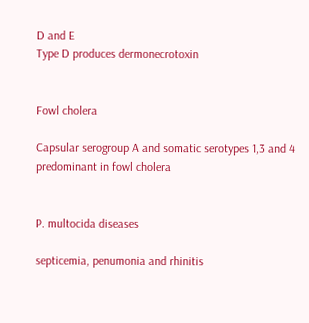D and E
Type D produces dermonecrotoxin


Fowl cholera

Capsular serogroup A and somatic serotypes 1,3 and 4 predominant in fowl cholera


P. multocida diseases

septicemia, penumonia and rhinitis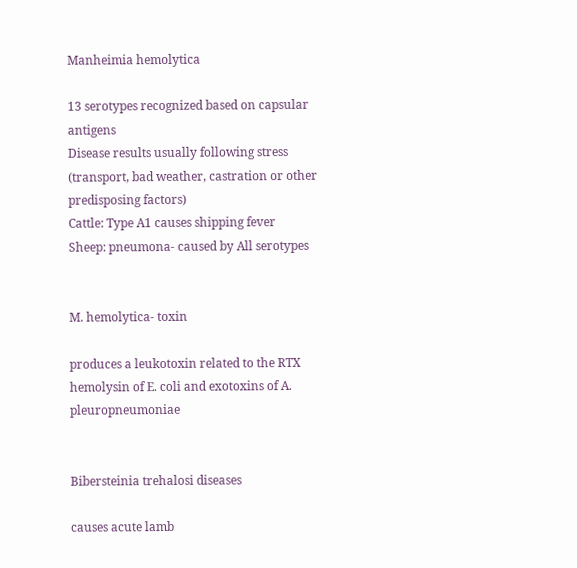Manheimia hemolytica

13 serotypes recognized based on capsular antigens
Disease results usually following stress (transport, bad weather, castration or other predisposing factors)
Cattle: Type A1 causes shipping fever
Sheep: pneumona- caused by All serotypes


M. hemolytica- toxin

produces a leukotoxin related to the RTX hemolysin of E. coli and exotoxins of A. pleuropneumoniae


Bibersteinia trehalosi diseases

causes acute lamb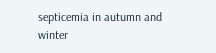septicemia in autumn and winter